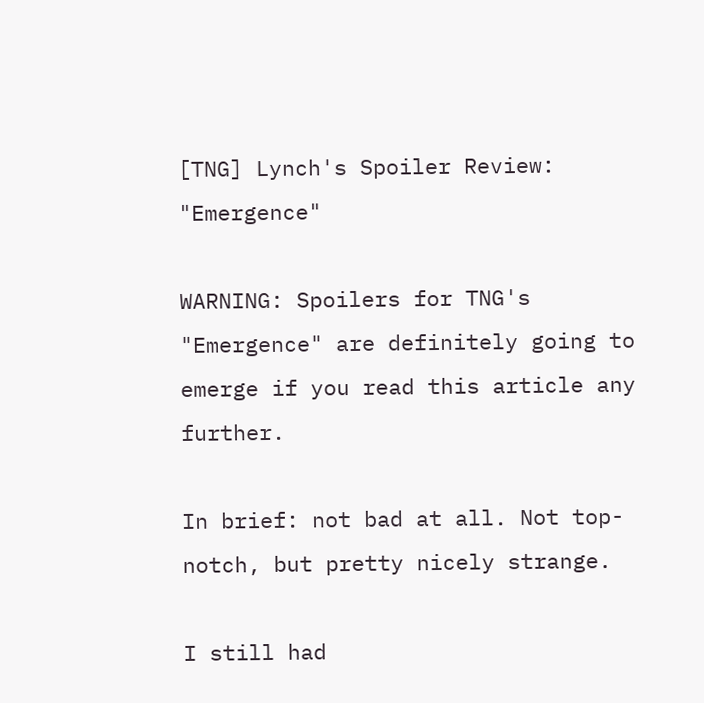[TNG] Lynch's Spoiler Review: "Emergence"

WARNING: Spoilers for TNG's "Emergence" are definitely going to emerge if you read this article any further.

In brief: not bad at all. Not top-notch, but pretty nicely strange.

I still had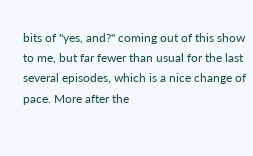bits of "yes, and?" coming out of this show to me, but far fewer than usual for the last several episodes, which is a nice change of pace. More after the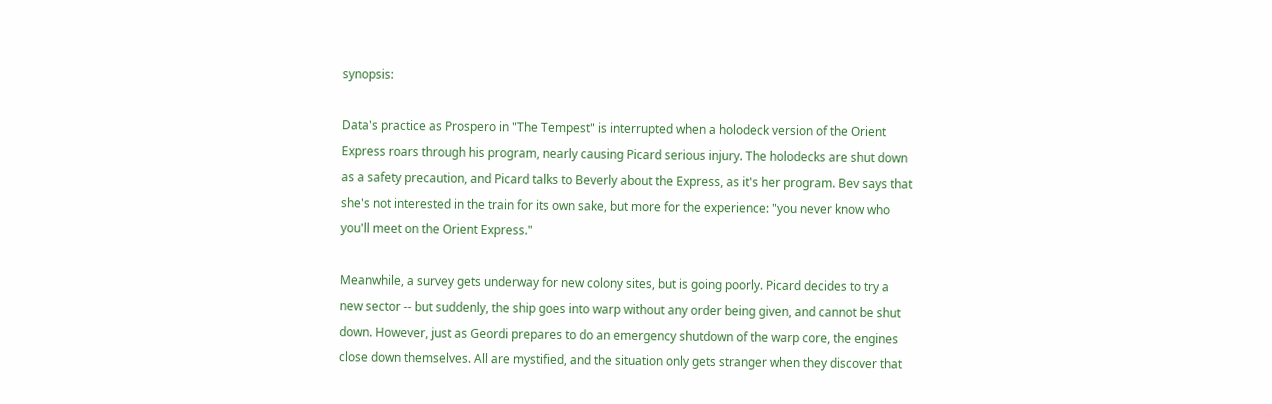synopsis:

Data's practice as Prospero in "The Tempest" is interrupted when a holodeck version of the Orient Express roars through his program, nearly causing Picard serious injury. The holodecks are shut down as a safety precaution, and Picard talks to Beverly about the Express, as it's her program. Bev says that she's not interested in the train for its own sake, but more for the experience: "you never know who you'll meet on the Orient Express."

Meanwhile, a survey gets underway for new colony sites, but is going poorly. Picard decides to try a new sector -- but suddenly, the ship goes into warp without any order being given, and cannot be shut down. However, just as Geordi prepares to do an emergency shutdown of the warp core, the engines close down themselves. All are mystified, and the situation only gets stranger when they discover that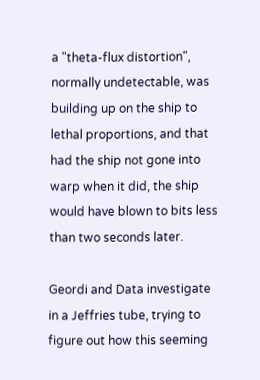a "theta-flux distortion", normally undetectable, was building up on the ship to lethal proportions, and that had the ship not gone into warp when it did, the ship would have blown to bits less than two seconds later.

Geordi and Data investigate in a Jeffries tube, trying to figure out how this seeming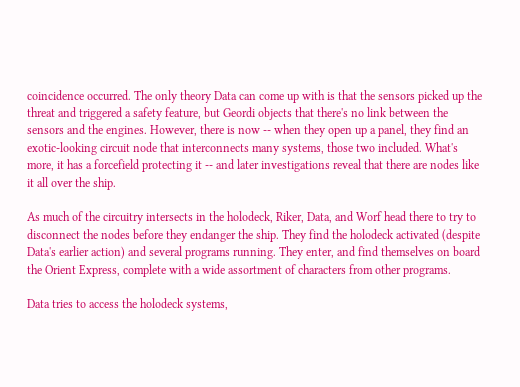coincidence occurred. The only theory Data can come up with is that the sensors picked up the threat and triggered a safety feature, but Geordi objects that there's no link between the sensors and the engines. However, there is now -- when they open up a panel, they find an exotic-looking circuit node that interconnects many systems, those two included. What's more, it has a forcefield protecting it -- and later investigations reveal that there are nodes like it all over the ship.

As much of the circuitry intersects in the holodeck, Riker, Data, and Worf head there to try to disconnect the nodes before they endanger the ship. They find the holodeck activated (despite Data's earlier action) and several programs running. They enter, and find themselves on board the Orient Express, complete with a wide assortment of characters from other programs.

Data tries to access the holodeck systems,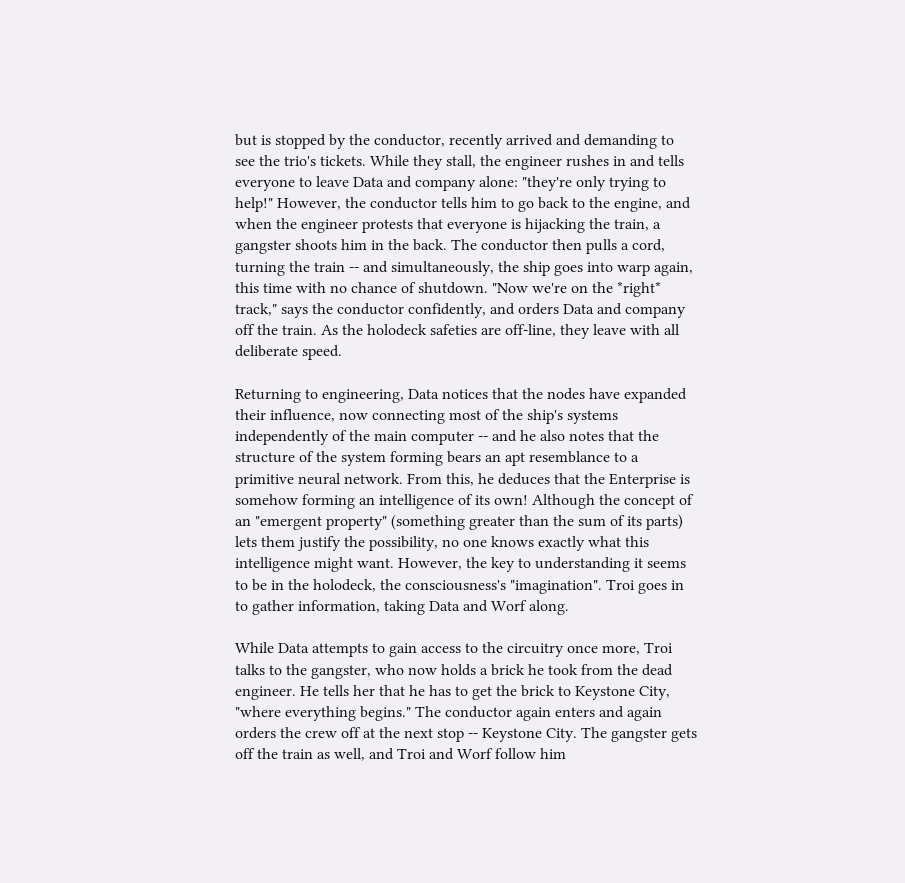but is stopped by the conductor, recently arrived and demanding to see the trio's tickets. While they stall, the engineer rushes in and tells everyone to leave Data and company alone: "they're only trying to help!" However, the conductor tells him to go back to the engine, and when the engineer protests that everyone is hijacking the train, a gangster shoots him in the back. The conductor then pulls a cord, turning the train -- and simultaneously, the ship goes into warp again, this time with no chance of shutdown. "Now we're on the *right* track," says the conductor confidently, and orders Data and company off the train. As the holodeck safeties are off-line, they leave with all deliberate speed.

Returning to engineering, Data notices that the nodes have expanded their influence, now connecting most of the ship's systems independently of the main computer -- and he also notes that the structure of the system forming bears an apt resemblance to a primitive neural network. From this, he deduces that the Enterprise is somehow forming an intelligence of its own! Although the concept of an "emergent property" (something greater than the sum of its parts) lets them justify the possibility, no one knows exactly what this intelligence might want. However, the key to understanding it seems to be in the holodeck, the consciousness's "imagination". Troi goes in to gather information, taking Data and Worf along.

While Data attempts to gain access to the circuitry once more, Troi talks to the gangster, who now holds a brick he took from the dead engineer. He tells her that he has to get the brick to Keystone City, "where everything begins." The conductor again enters and again orders the crew off at the next stop -- Keystone City. The gangster gets off the train as well, and Troi and Worf follow him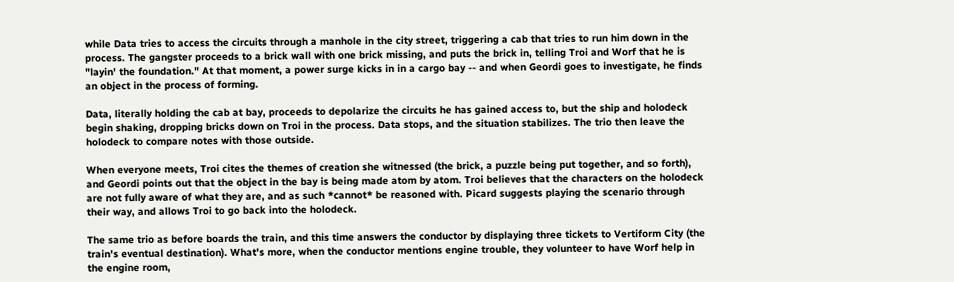while Data tries to access the circuits through a manhole in the city street, triggering a cab that tries to run him down in the process. The gangster proceeds to a brick wall with one brick missing, and puts the brick in, telling Troi and Worf that he is "layin' the foundation." At that moment, a power surge kicks in in a cargo bay -- and when Geordi goes to investigate, he finds an object in the process of forming.

Data, literally holding the cab at bay, proceeds to depolarize the circuits he has gained access to, but the ship and holodeck begin shaking, dropping bricks down on Troi in the process. Data stops, and the situation stabilizes. The trio then leave the holodeck to compare notes with those outside.

When everyone meets, Troi cites the themes of creation she witnessed (the brick, a puzzle being put together, and so forth), and Geordi points out that the object in the bay is being made atom by atom. Troi believes that the characters on the holodeck are not fully aware of what they are, and as such *cannot* be reasoned with. Picard suggests playing the scenario through their way, and allows Troi to go back into the holodeck.

The same trio as before boards the train, and this time answers the conductor by displaying three tickets to Vertiform City (the train's eventual destination). What's more, when the conductor mentions engine trouble, they volunteer to have Worf help in the engine room,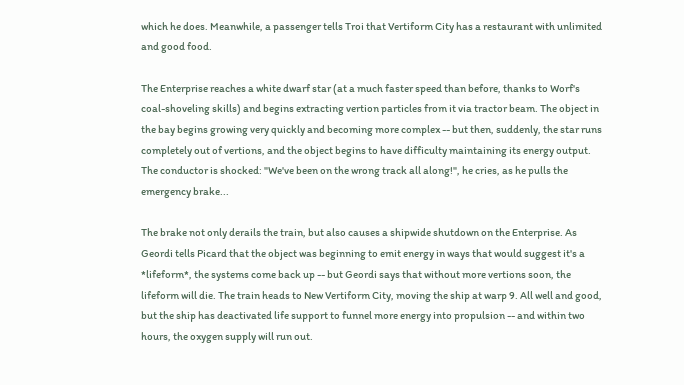which he does. Meanwhile, a passenger tells Troi that Vertiform City has a restaurant with unlimited and good food.

The Enterprise reaches a white dwarf star (at a much faster speed than before, thanks to Worf's coal-shoveling skills) and begins extracting vertion particles from it via tractor beam. The object in the bay begins growing very quickly and becoming more complex -- but then, suddenly, the star runs completely out of vertions, and the object begins to have difficulty maintaining its energy output. The conductor is shocked: "We've been on the wrong track all along!", he cries, as he pulls the emergency brake...

The brake not only derails the train, but also causes a shipwide shutdown on the Enterprise. As Geordi tells Picard that the object was beginning to emit energy in ways that would suggest it's a *lifeform*, the systems come back up -- but Geordi says that without more vertions soon, the lifeform will die. The train heads to New Vertiform City, moving the ship at warp 9. All well and good, but the ship has deactivated life support to funnel more energy into propulsion -- and within two hours, the oxygen supply will run out.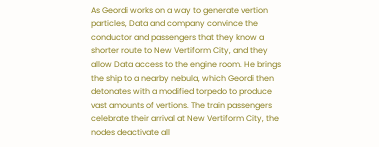As Geordi works on a way to generate vertion particles, Data and company convince the conductor and passengers that they know a shorter route to New Vertiform City, and they allow Data access to the engine room. He brings the ship to a nearby nebula, which Geordi then detonates with a modified torpedo to produce vast amounts of vertions. The train passengers celebrate their arrival at New Vertiform City, the nodes deactivate all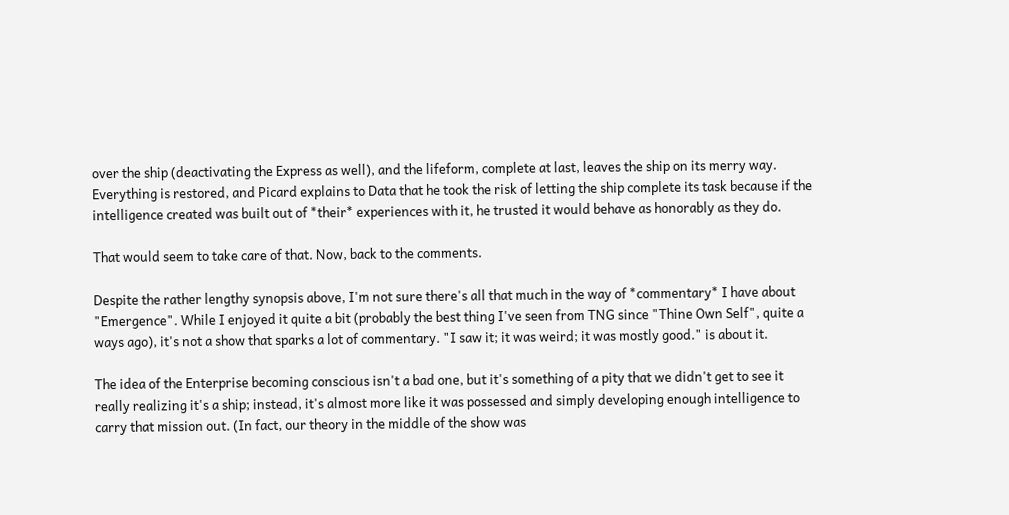over the ship (deactivating the Express as well), and the lifeform, complete at last, leaves the ship on its merry way. Everything is restored, and Picard explains to Data that he took the risk of letting the ship complete its task because if the intelligence created was built out of *their* experiences with it, he trusted it would behave as honorably as they do.

That would seem to take care of that. Now, back to the comments.

Despite the rather lengthy synopsis above, I'm not sure there's all that much in the way of *commentary* I have about "Emergence". While I enjoyed it quite a bit (probably the best thing I've seen from TNG since "Thine Own Self", quite a ways ago), it's not a show that sparks a lot of commentary. "I saw it; it was weird; it was mostly good." is about it.

The idea of the Enterprise becoming conscious isn't a bad one, but it's something of a pity that we didn't get to see it really realizing it's a ship; instead, it's almost more like it was possessed and simply developing enough intelligence to carry that mission out. (In fact, our theory in the middle of the show was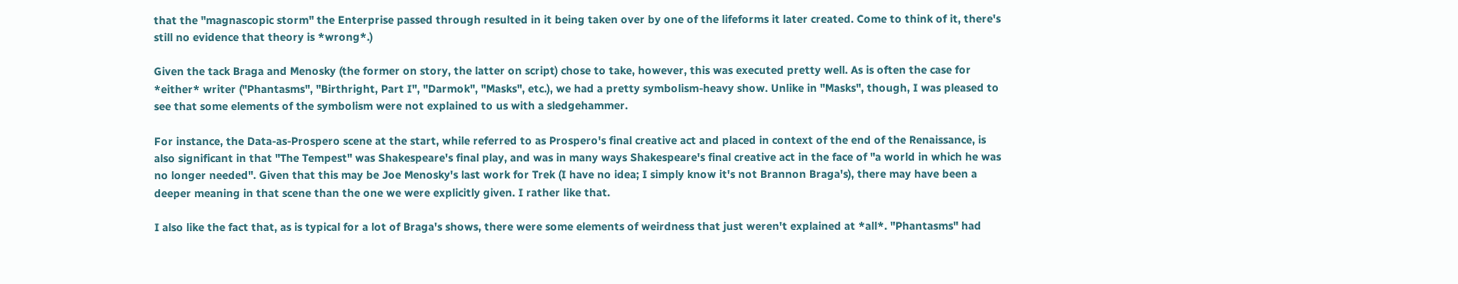that the "magnascopic storm" the Enterprise passed through resulted in it being taken over by one of the lifeforms it later created. Come to think of it, there's still no evidence that theory is *wrong*.)

Given the tack Braga and Menosky (the former on story, the latter on script) chose to take, however, this was executed pretty well. As is often the case for *either* writer ("Phantasms", "Birthright, Part I", "Darmok", "Masks", etc.), we had a pretty symbolism-heavy show. Unlike in "Masks", though, I was pleased to see that some elements of the symbolism were not explained to us with a sledgehammer.

For instance, the Data-as-Prospero scene at the start, while referred to as Prospero's final creative act and placed in context of the end of the Renaissance, is also significant in that "The Tempest" was Shakespeare's final play, and was in many ways Shakespeare's final creative act in the face of "a world in which he was no longer needed". Given that this may be Joe Menosky's last work for Trek (I have no idea; I simply know it's not Brannon Braga's), there may have been a deeper meaning in that scene than the one we were explicitly given. I rather like that.

I also like the fact that, as is typical for a lot of Braga's shows, there were some elements of weirdness that just weren't explained at *all*. "Phantasms" had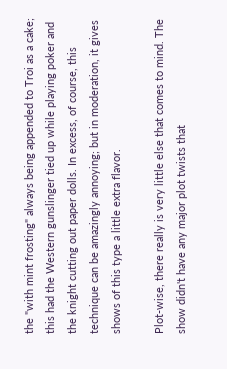the "with mint frosting" always being appended to Troi as a cake; this had the Western gunslinger tied up while playing poker and the knight cutting out paper dolls. In excess, of course, this technique can be amazingly annoying; but in moderation, it gives shows of this type a little extra flavor.

Plot-wise, there really is very little else that comes to mind. The show didn't have any major plot twists that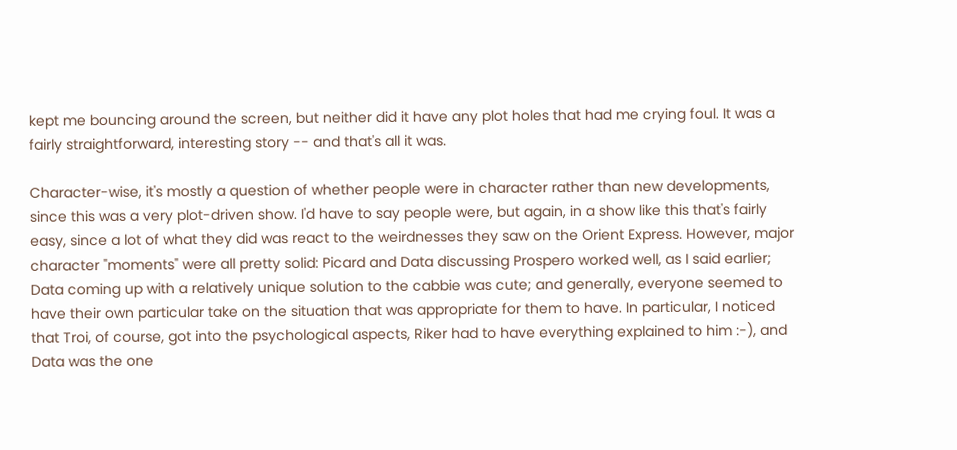kept me bouncing around the screen, but neither did it have any plot holes that had me crying foul. It was a fairly straightforward, interesting story -- and that's all it was.

Character-wise, it's mostly a question of whether people were in character rather than new developments, since this was a very plot-driven show. I'd have to say people were, but again, in a show like this that's fairly easy, since a lot of what they did was react to the weirdnesses they saw on the Orient Express. However, major character "moments" were all pretty solid: Picard and Data discussing Prospero worked well, as I said earlier; Data coming up with a relatively unique solution to the cabbie was cute; and generally, everyone seemed to have their own particular take on the situation that was appropriate for them to have. In particular, I noticed that Troi, of course, got into the psychological aspects, Riker had to have everything explained to him :-), and Data was the one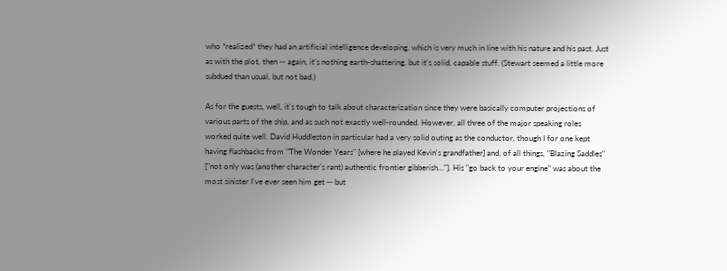who *realized* they had an artificial intelligence developing, which is very much in line with his nature and his past. Just as with the plot, then -- again, it's nothing earth-shattering, but it's solid, capable stuff. (Stewart seemed a little more subdued than usual, but not bad.)

As for the guests, well, it's tough to talk about characterization since they were basically computer projections of various parts of the ship, and as such not exactly well-rounded. However, all three of the major speaking roles worked quite well. David Huddleston in particular had a very solid outing as the conductor, though I for one kept having flashbacks from "The Wonder Years" [where he played Kevin's grandfather] and, of all things, "Blazing Saddles" ["not only was (another character's rant) authentic frontier gibberish..."]. His "go back to your engine" was about the most sinister I've ever seen him get -- but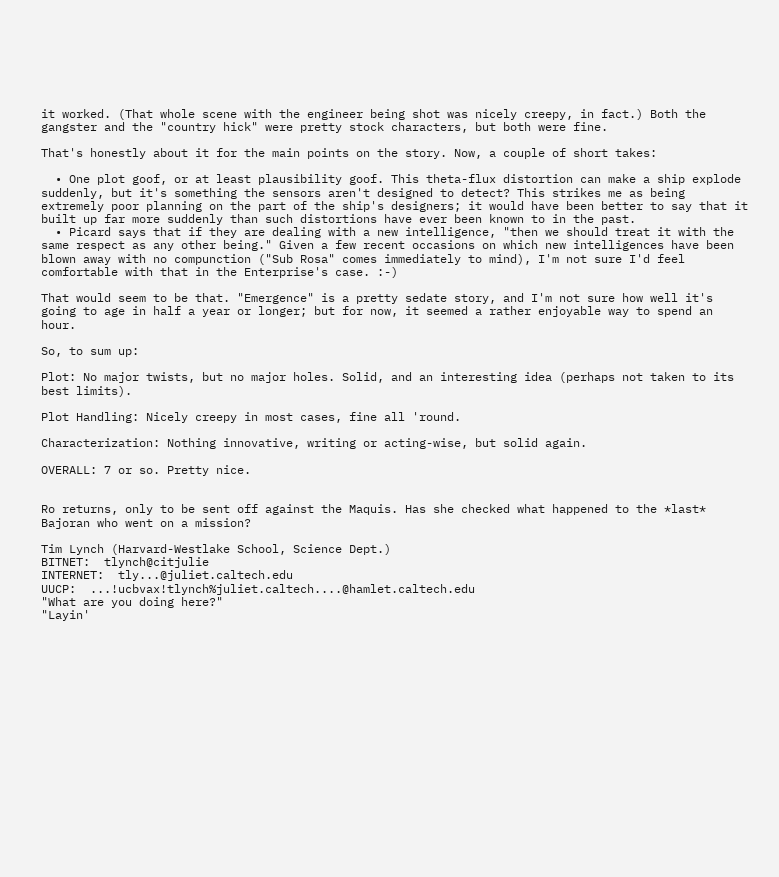it worked. (That whole scene with the engineer being shot was nicely creepy, in fact.) Both the gangster and the "country hick" were pretty stock characters, but both were fine.

That's honestly about it for the main points on the story. Now, a couple of short takes:

  • One plot goof, or at least plausibility goof. This theta-flux distortion can make a ship explode suddenly, but it's something the sensors aren't designed to detect? This strikes me as being extremely poor planning on the part of the ship's designers; it would have been better to say that it built up far more suddenly than such distortions have ever been known to in the past.
  • Picard says that if they are dealing with a new intelligence, "then we should treat it with the same respect as any other being." Given a few recent occasions on which new intelligences have been blown away with no compunction ("Sub Rosa" comes immediately to mind), I'm not sure I'd feel comfortable with that in the Enterprise's case. :-)

That would seem to be that. "Emergence" is a pretty sedate story, and I'm not sure how well it's going to age in half a year or longer; but for now, it seemed a rather enjoyable way to spend an hour.

So, to sum up:

Plot: No major twists, but no major holes. Solid, and an interesting idea (perhaps not taken to its best limits).

Plot Handling: Nicely creepy in most cases, fine all 'round.

Characterization: Nothing innovative, writing or acting-wise, but solid again.

OVERALL: 7 or so. Pretty nice.


Ro returns, only to be sent off against the Maquis. Has she checked what happened to the *last* Bajoran who went on a mission?

Tim Lynch (Harvard-Westlake School, Science Dept.)
BITNET:  tlynch@citjulie
INTERNET:  tly...@juliet.caltech.edu
UUCP:  ...!ucbvax!tlynch%juliet.caltech....@hamlet.caltech.edu
"What are you doing here?"
"Layin'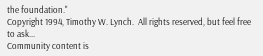the foundation."
Copyright 1994, Timothy W. Lynch.  All rights reserved, but feel free to ask...
Community content is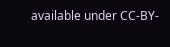available under CC-BY-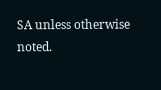SA unless otherwise noted.